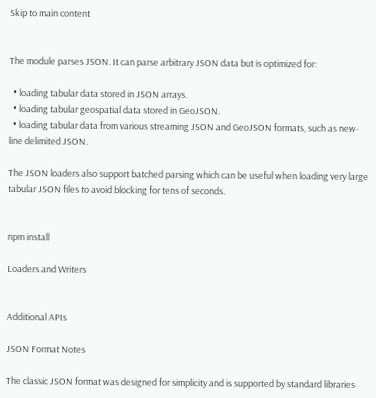Skip to main content


The module parses JSON. It can parse arbitrary JSON data but is optimized for:

  • loading tabular data stored in JSON arrays.
  • loading tabular geospatial data stored in GeoJSON.
  • loading tabular data from various streaming JSON and GeoJSON formats, such as new-line delimited JSON.

The JSON loaders also support batched parsing which can be useful when loading very large tabular JSON files to avoid blocking for tens of seconds.


npm install

Loaders and Writers


Additional APIs

JSON Format Notes

The classic JSON format was designed for simplicity and is supported by standard libraries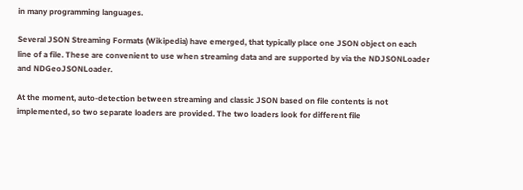in many programming languages.

Several JSON Streaming Formats (Wikipedia) have emerged, that typically place one JSON object on each line of a file. These are convenient to use when streaming data and are supported by via the NDJSONLoader and NDGeoJSONLoader.

At the moment, auto-detection between streaming and classic JSON based on file contents is not implemented, so two separate loaders are provided. The two loaders look for different file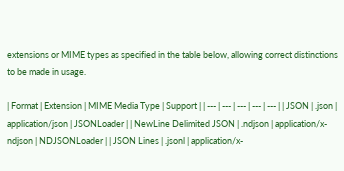extensions or MIME types as specified in the table below, allowing correct distinctions to be made in usage.

| Format | Extension | MIME Media Type | Support | | --- | --- | --- | --- | --- | | JSON | .json | application/json | JSONLoader | | NewLine Delimited JSON | .ndjson | application/x-ndjson | NDJSONLoader | | JSON Lines | .jsonl | application/x-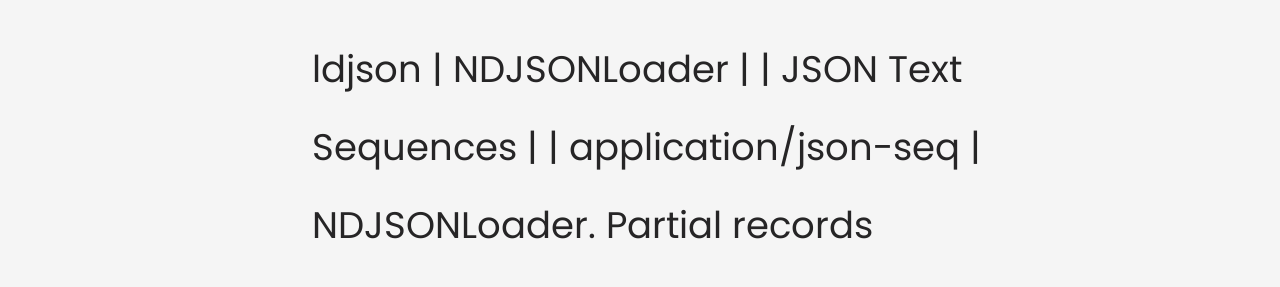ldjson | NDJSONLoader | | JSON Text Sequences | | application/json-seq | NDJSONLoader. Partial records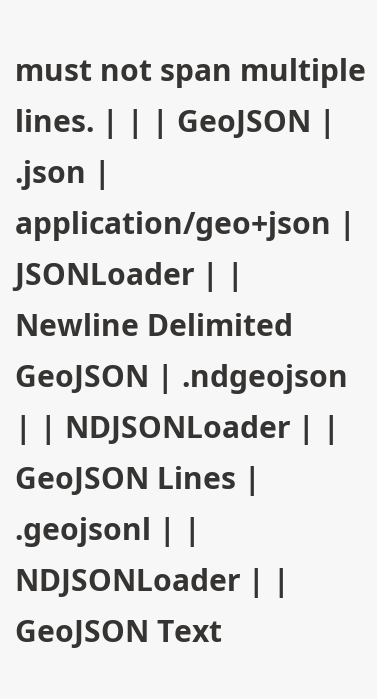must not span multiple lines. | | | GeoJSON | .json | application/geo+json | JSONLoader | | Newline Delimited GeoJSON | .ndgeojson | | NDJSONLoader | | GeoJSON Lines | .geojsonl | | NDJSONLoader | | GeoJSON Text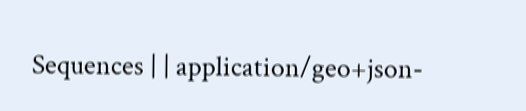Sequences | | application/geo+json-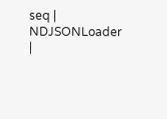seq | NDJSONLoader |